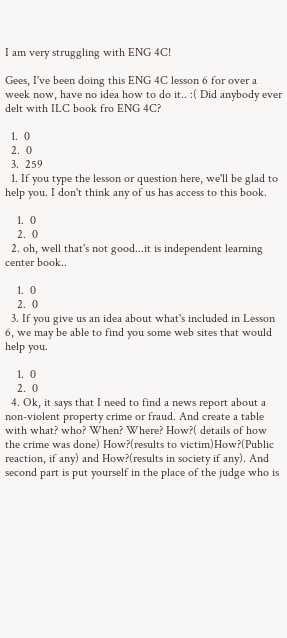I am very struggling with ENG 4C!

Gees, I've been doing this ENG 4C lesson 6 for over a week now, have no idea how to do it.. :( Did anybody ever delt with ILC book fro ENG 4C?

  1.  0
  2.  0
  3.  259
  1. If you type the lesson or question here, we'll be glad to help you. I don't think any of us has access to this book.

    1.  0
    2.  0
  2. oh, well that's not good...it is independent learning center book..

    1.  0
    2.  0
  3. If you give us an idea about what's included in Lesson 6, we may be able to find you some web sites that would help you.

    1.  0
    2.  0
  4. Ok, it says that I need to find a news report about a non-violent property crime or fraud. And create a table with what? who? When? Where? How?( details of how the crime was done) How?(results to victim)How?(Public reaction, if any) and How?(results in society if any). And second part is put yourself in the place of the judge who is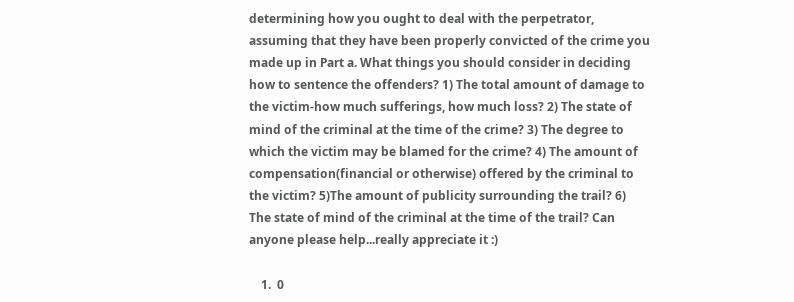determining how you ought to deal with the perpetrator, assuming that they have been properly convicted of the crime you made up in Part a. What things you should consider in deciding how to sentence the offenders? 1) The total amount of damage to the victim-how much sufferings, how much loss? 2) The state of mind of the criminal at the time of the crime? 3) The degree to which the victim may be blamed for the crime? 4) The amount of compensation(financial or otherwise) offered by the criminal to the victim? 5)The amount of publicity surrounding the trail? 6) The state of mind of the criminal at the time of the trail? Can anyone please help...really appreciate it :)

    1.  0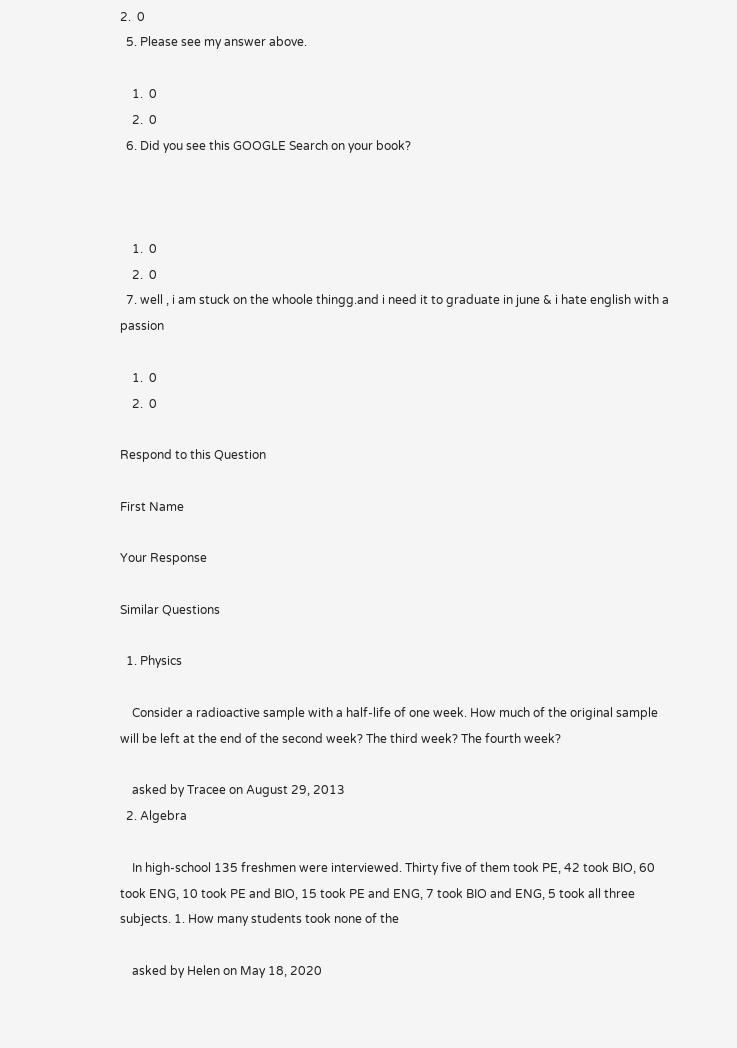2.  0
  5. Please see my answer above.

    1.  0
    2.  0
  6. Did you see this GOOGLE Search on your book?



    1.  0
    2.  0
  7. well , i am stuck on the whoole thingg.and i need it to graduate in june & i hate english with a passion

    1.  0
    2.  0

Respond to this Question

First Name

Your Response

Similar Questions

  1. Physics

    Consider a radioactive sample with a half-life of one week. How much of the original sample will be left at the end of the second week? The third week? The fourth week?

    asked by Tracee on August 29, 2013
  2. Algebra

    In high-school 135 freshmen were interviewed. Thirty five of them took PE, 42 took BIO, 60 took ENG, 10 took PE and BIO, 15 took PE and ENG, 7 took BIO and ENG, 5 took all three subjects. 1. How many students took none of the

    asked by Helen on May 18, 2020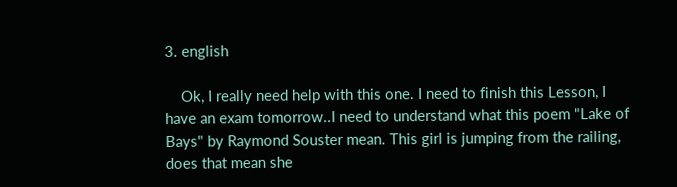3. english

    Ok, I really need help with this one. I need to finish this Lesson, I have an exam tomorrow..I need to understand what this poem "Lake of Bays" by Raymond Souster mean. This girl is jumping from the railing, does that mean she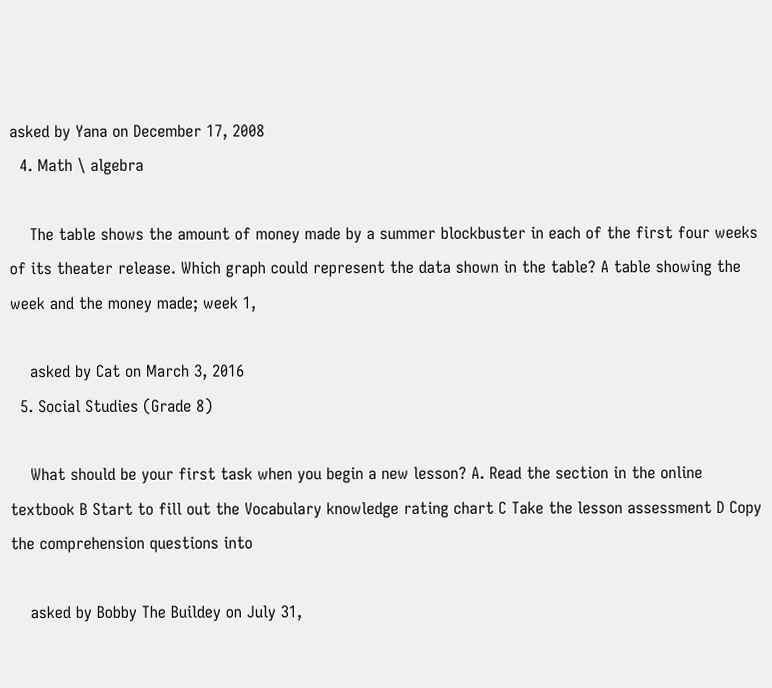asked by Yana on December 17, 2008
  4. Math \ algebra

    The table shows the amount of money made by a summer blockbuster in each of the first four weeks of its theater release. Which graph could represent the data shown in the table? A table showing the week and the money made; week 1,

    asked by Cat on March 3, 2016
  5. Social Studies (Grade 8)

    What should be your first task when you begin a new lesson? A. Read the section in the online textbook B Start to fill out the Vocabulary knowledge rating chart C Take the lesson assessment D Copy the comprehension questions into

    asked by Bobby The Buildey on July 31,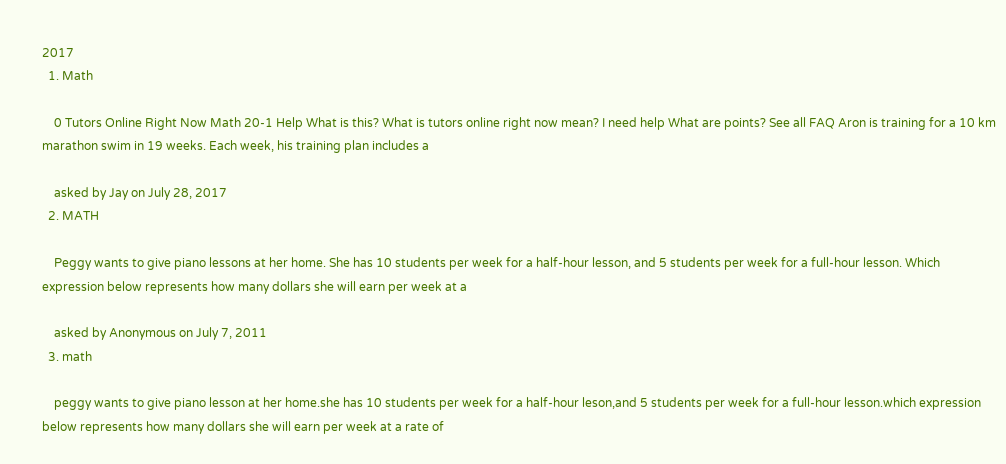2017
  1. Math

    0 Tutors Online Right Now Math 20-1 Help What is this? What is tutors online right now mean? I need help What are points? See all FAQ Aron is training for a 10 km marathon swim in 19 weeks. Each week, his training plan includes a

    asked by Jay on July 28, 2017
  2. MATH

    Peggy wants to give piano lessons at her home. She has 10 students per week for a half-hour lesson, and 5 students per week for a full-hour lesson. Which expression below represents how many dollars she will earn per week at a

    asked by Anonymous on July 7, 2011
  3. math

    peggy wants to give piano lesson at her home.she has 10 students per week for a half-hour leson,and 5 students per week for a full-hour lesson.which expression below represents how many dollars she will earn per week at a rate of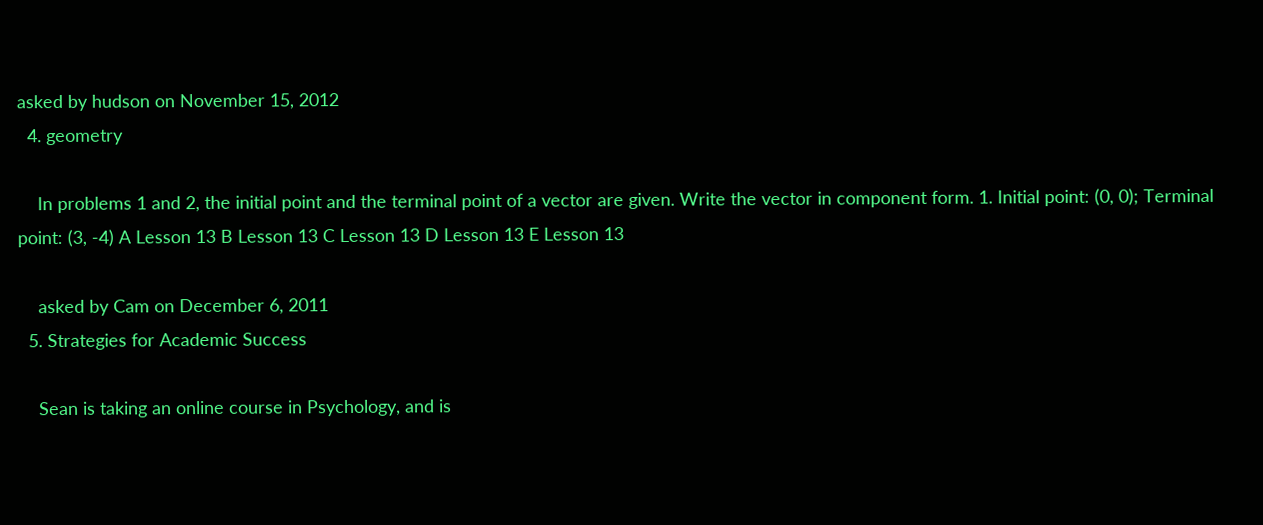asked by hudson on November 15, 2012
  4. geometry

    In problems 1 and 2, the initial point and the terminal point of a vector are given. Write the vector in component form. 1. Initial point: (0, 0); Terminal point: (3, -4) A Lesson 13 B Lesson 13 C Lesson 13 D Lesson 13 E Lesson 13

    asked by Cam on December 6, 2011
  5. Strategies for Academic Success

    Sean is taking an online course in Psychology, and is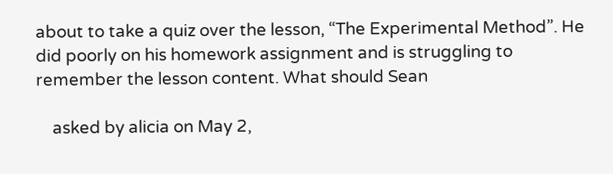about to take a quiz over the lesson, “The Experimental Method”. He did poorly on his homework assignment and is struggling to remember the lesson content. What should Sean

    asked by alicia on May 2,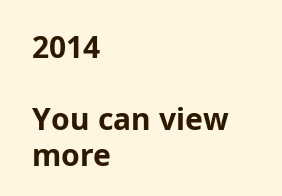2014

You can view more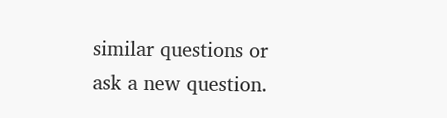similar questions or ask a new question.